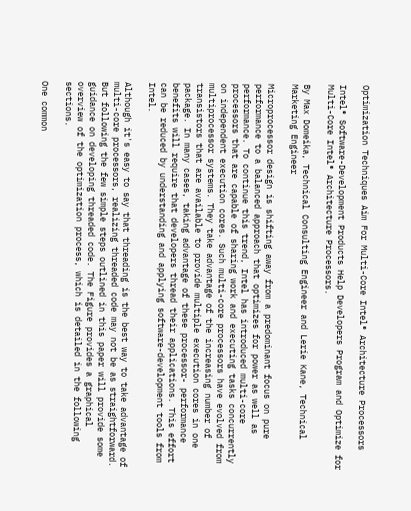Optimization Techniques Aim For Multi-Core Intel® Architecture Processors

Intel® Software-Development Products Help Developers Program and Optimize for Multi-Core Intel® Architecture Processors.

By Max Domeika, Technical Consulting Engineer and Lerie Kane, Technical Marketing Engineer

Microprocessor design is shifting away from a predominant focus on pure performance to a balanced approach that optimizes for power as well as performance. To continue this trend, Intel has introduced multi-core processors that are capable of sharing work and executing tasks concurrently on independent execution cores. Such multi-core processors have evolved from multiprocessor systems. They take advantage of the increasing number of transistors that are available to provide multiple execution cores in one package. In many cases, taking advantage of these processor- performance benefits will require that developers thread their applications. This effort can be reduced by understanding and applying software-development tools from Intel.

Although it's easy to say that threading is the best way to take advantage of multi-core processors, realizing threaded code may not be as straightforward. But following the few simple steps outlined in this paper will provide some guidance on developing threaded code. The Figure provides a graphical overview of the optimization process, which is detailed in the following sections.

One common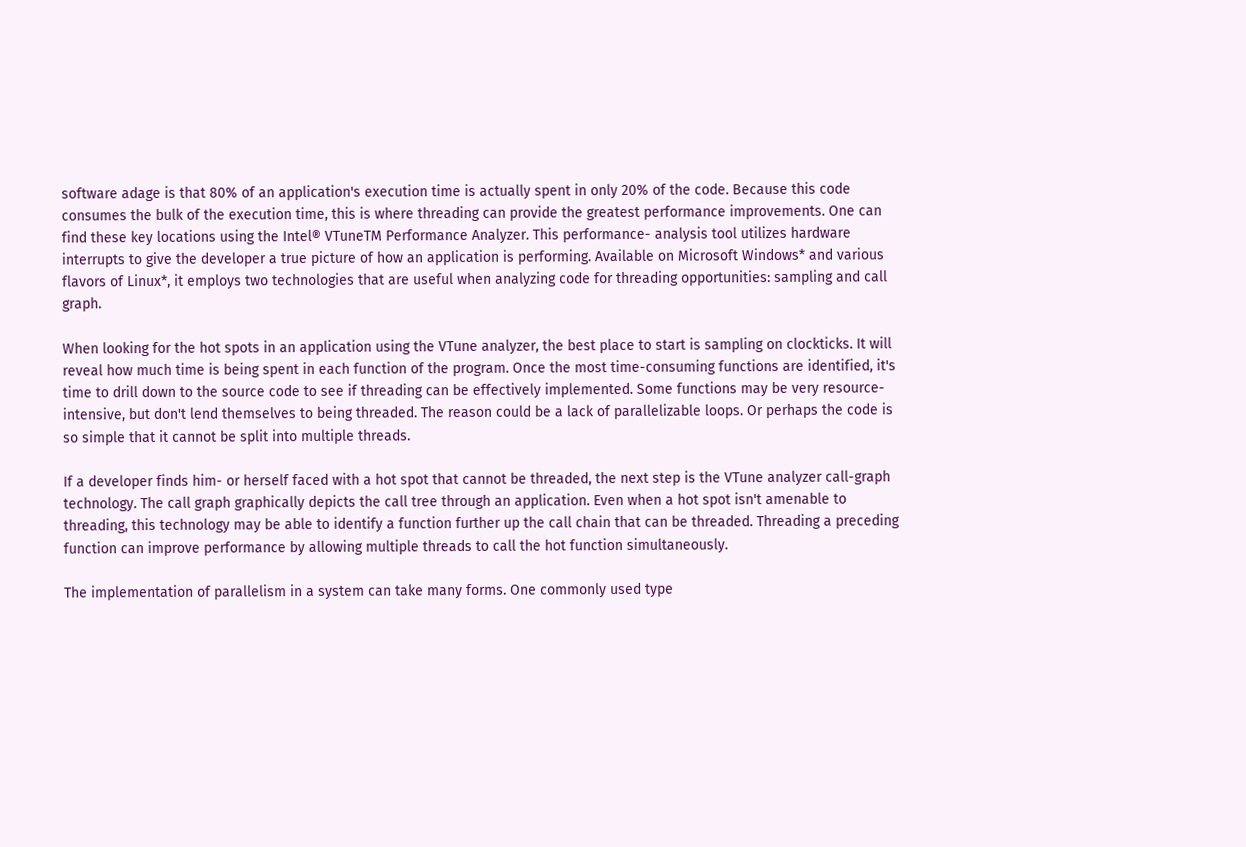software adage is that 80% of an application's execution time is actually spent in only 20% of the code. Because this code consumes the bulk of the execution time, this is where threading can provide the greatest performance improvements. One can find these key locations using the Intel® VTuneTM Performance Analyzer. This performance- analysis tool utilizes hardware interrupts to give the developer a true picture of how an application is performing. Available on Microsoft Windows* and various flavors of Linux*, it employs two technologies that are useful when analyzing code for threading opportunities: sampling and call graph.

When looking for the hot spots in an application using the VTune analyzer, the best place to start is sampling on clockticks. It will reveal how much time is being spent in each function of the program. Once the most time-consuming functions are identified, it's time to drill down to the source code to see if threading can be effectively implemented. Some functions may be very resource-intensive, but don't lend themselves to being threaded. The reason could be a lack of parallelizable loops. Or perhaps the code is so simple that it cannot be split into multiple threads.

If a developer finds him- or herself faced with a hot spot that cannot be threaded, the next step is the VTune analyzer call-graph technology. The call graph graphically depicts the call tree through an application. Even when a hot spot isn't amenable to threading, this technology may be able to identify a function further up the call chain that can be threaded. Threading a preceding function can improve performance by allowing multiple threads to call the hot function simultaneously.

The implementation of parallelism in a system can take many forms. One commonly used type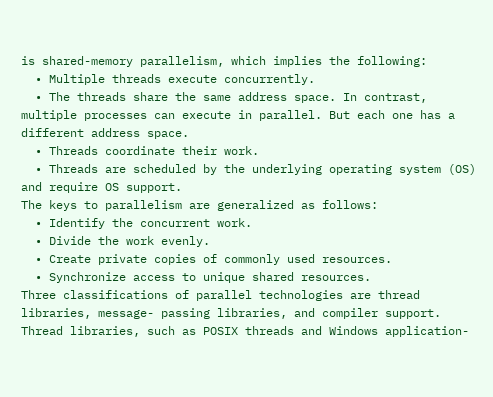is shared-memory parallelism, which implies the following:
  • Multiple threads execute concurrently.
  • The threads share the same address space. In contrast, multiple processes can execute in parallel. But each one has a different address space.
  • Threads coordinate their work.
  • Threads are scheduled by the underlying operating system (OS) and require OS support.
The keys to parallelism are generalized as follows:
  • Identify the concurrent work.
  • Divide the work evenly.
  • Create private copies of commonly used resources.
  • Synchronize access to unique shared resources.
Three classifications of parallel technologies are thread libraries, message- passing libraries, and compiler support. Thread libraries, such as POSIX threads and Windows application-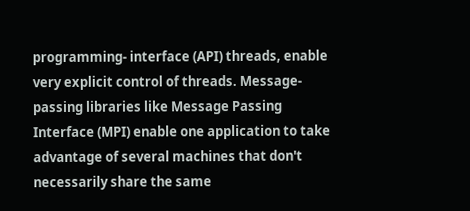programming- interface (API) threads, enable very explicit control of threads. Message-passing libraries like Message Passing Interface (MPI) enable one application to take advantage of several machines that don't necessarily share the same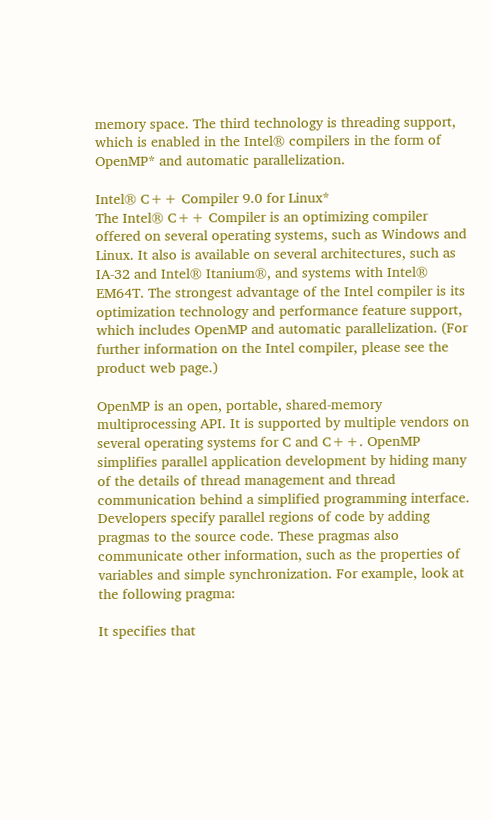memory space. The third technology is threading support, which is enabled in the Intel® compilers in the form of OpenMP* and automatic parallelization.

Intel® C++ Compiler 9.0 for Linux*
The Intel® C++ Compiler is an optimizing compiler offered on several operating systems, such as Windows and Linux. It also is available on several architectures, such as IA-32 and Intel® Itanium®, and systems with Intel® EM64T. The strongest advantage of the Intel compiler is its optimization technology and performance feature support, which includes OpenMP and automatic parallelization. (For further information on the Intel compiler, please see the product web page.)

OpenMP is an open, portable, shared-memory multiprocessing API. It is supported by multiple vendors on several operating systems for C and C++. OpenMP simplifies parallel application development by hiding many of the details of thread management and thread communication behind a simplified programming interface. Developers specify parallel regions of code by adding pragmas to the source code. These pragmas also communicate other information, such as the properties of variables and simple synchronization. For example, look at the following pragma:

It specifies that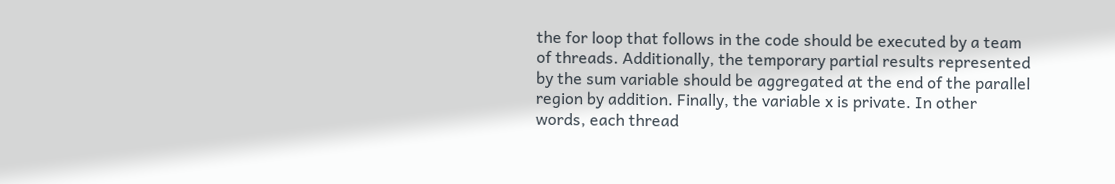the for loop that follows in the code should be executed by a team of threads. Additionally, the temporary partial results represented by the sum variable should be aggregated at the end of the parallel region by addition. Finally, the variable x is private. In other words, each thread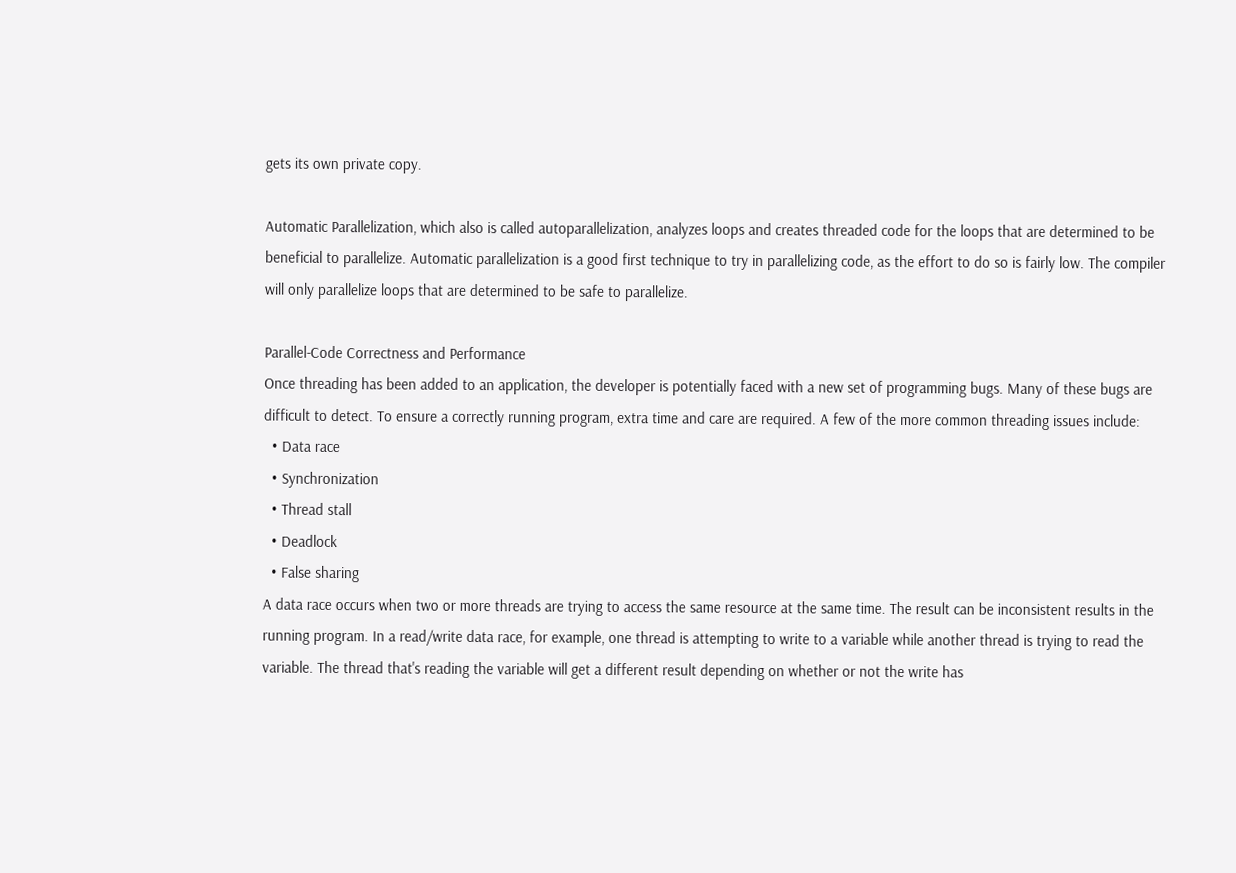gets its own private copy.

Automatic Parallelization, which also is called autoparallelization, analyzes loops and creates threaded code for the loops that are determined to be beneficial to parallelize. Automatic parallelization is a good first technique to try in parallelizing code, as the effort to do so is fairly low. The compiler will only parallelize loops that are determined to be safe to parallelize.

Parallel-Code Correctness and Performance
Once threading has been added to an application, the developer is potentially faced with a new set of programming bugs. Many of these bugs are difficult to detect. To ensure a correctly running program, extra time and care are required. A few of the more common threading issues include:
  • Data race
  • Synchronization
  • Thread stall
  • Deadlock
  • False sharing
A data race occurs when two or more threads are trying to access the same resource at the same time. The result can be inconsistent results in the running program. In a read/write data race, for example, one thread is attempting to write to a variable while another thread is trying to read the variable. The thread that's reading the variable will get a different result depending on whether or not the write has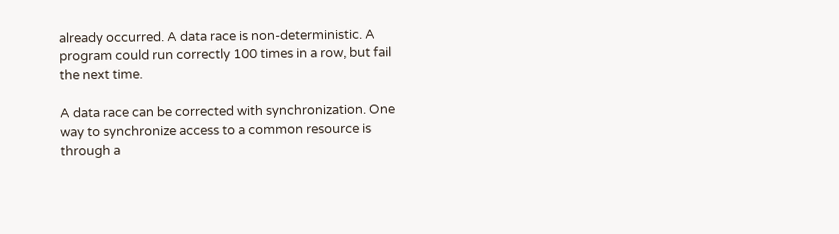already occurred. A data race is non-deterministic. A program could run correctly 100 times in a row, but fail the next time.

A data race can be corrected with synchronization. One way to synchronize access to a common resource is through a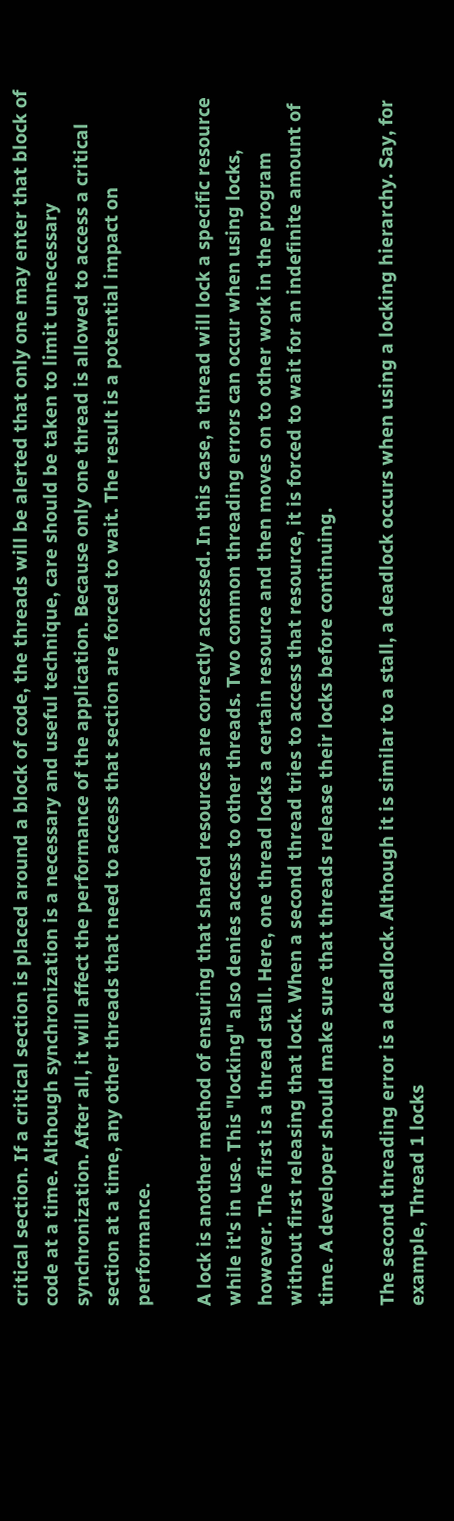critical section. If a critical section is placed around a block of code, the threads will be alerted that only one may enter that block of code at a time. Although synchronization is a necessary and useful technique, care should be taken to limit unnecessary synchronization. After all, it will affect the performance of the application. Because only one thread is allowed to access a critical section at a time, any other threads that need to access that section are forced to wait. The result is a potential impact on performance.

A lock is another method of ensuring that shared resources are correctly accessed. In this case, a thread will lock a specific resource while it's in use. This "locking" also denies access to other threads. Two common threading errors can occur when using locks, however. The first is a thread stall. Here, one thread locks a certain resource and then moves on to other work in the program without first releasing that lock. When a second thread tries to access that resource, it is forced to wait for an indefinite amount of time. A developer should make sure that threads release their locks before continuing.

The second threading error is a deadlock. Although it is similar to a stall, a deadlock occurs when using a locking hierarchy. Say, for example, Thread 1 locks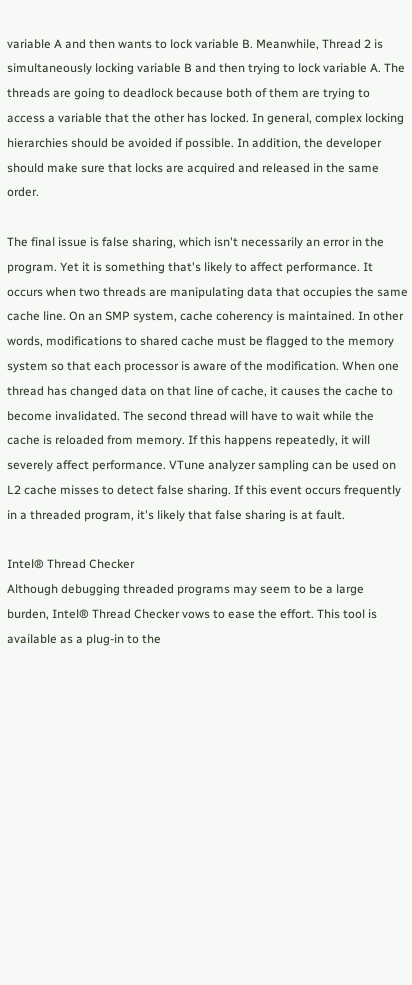variable A and then wants to lock variable B. Meanwhile, Thread 2 is simultaneously locking variable B and then trying to lock variable A. The threads are going to deadlock because both of them are trying to access a variable that the other has locked. In general, complex locking hierarchies should be avoided if possible. In addition, the developer should make sure that locks are acquired and released in the same order.

The final issue is false sharing, which isn't necessarily an error in the program. Yet it is something that's likely to affect performance. It occurs when two threads are manipulating data that occupies the same cache line. On an SMP system, cache coherency is maintained. In other words, modifications to shared cache must be flagged to the memory system so that each processor is aware of the modification. When one thread has changed data on that line of cache, it causes the cache to become invalidated. The second thread will have to wait while the cache is reloaded from memory. If this happens repeatedly, it will severely affect performance. VTune analyzer sampling can be used on L2 cache misses to detect false sharing. If this event occurs frequently in a threaded program, it's likely that false sharing is at fault.

Intel® Thread Checker
Although debugging threaded programs may seem to be a large burden, Intel® Thread Checker vows to ease the effort. This tool is available as a plug-in to the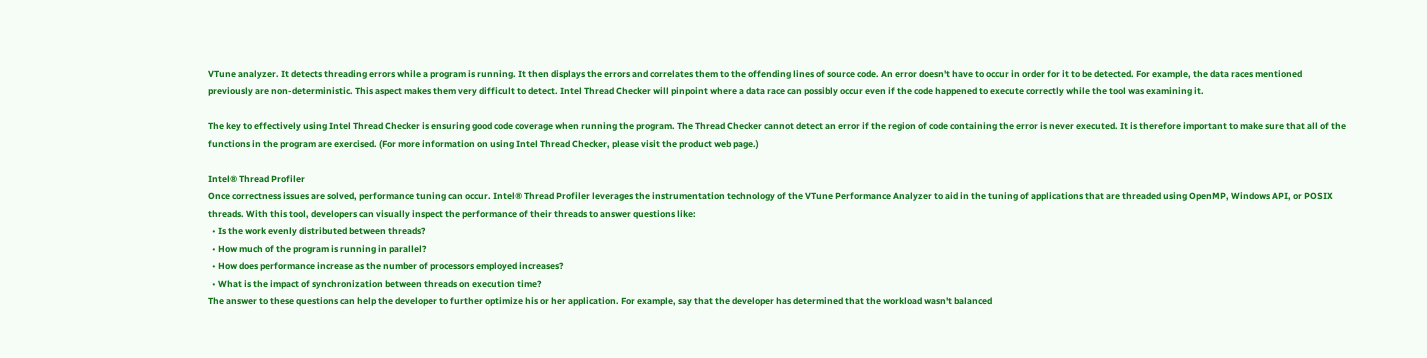VTune analyzer. It detects threading errors while a program is running. It then displays the errors and correlates them to the offending lines of source code. An error doesn't have to occur in order for it to be detected. For example, the data races mentioned previously are non-deterministic. This aspect makes them very difficult to detect. Intel Thread Checker will pinpoint where a data race can possibly occur even if the code happened to execute correctly while the tool was examining it.

The key to effectively using Intel Thread Checker is ensuring good code coverage when running the program. The Thread Checker cannot detect an error if the region of code containing the error is never executed. It is therefore important to make sure that all of the functions in the program are exercised. (For more information on using Intel Thread Checker, please visit the product web page.)

Intel® Thread Profiler
Once correctness issues are solved, performance tuning can occur. Intel® Thread Profiler leverages the instrumentation technology of the VTune Performance Analyzer to aid in the tuning of applications that are threaded using OpenMP, Windows API, or POSIX threads. With this tool, developers can visually inspect the performance of their threads to answer questions like:
  • Is the work evenly distributed between threads?
  • How much of the program is running in parallel?
  • How does performance increase as the number of processors employed increases?
  • What is the impact of synchronization between threads on execution time?
The answer to these questions can help the developer to further optimize his or her application. For example, say that the developer has determined that the workload wasn't balanced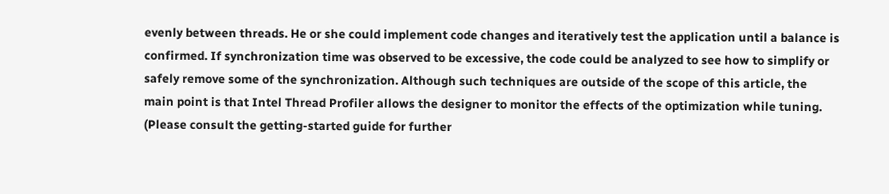evenly between threads. He or she could implement code changes and iteratively test the application until a balance is confirmed. If synchronization time was observed to be excessive, the code could be analyzed to see how to simplify or safely remove some of the synchronization. Although such techniques are outside of the scope of this article, the main point is that Intel Thread Profiler allows the designer to monitor the effects of the optimization while tuning. (Please consult the getting-started guide for further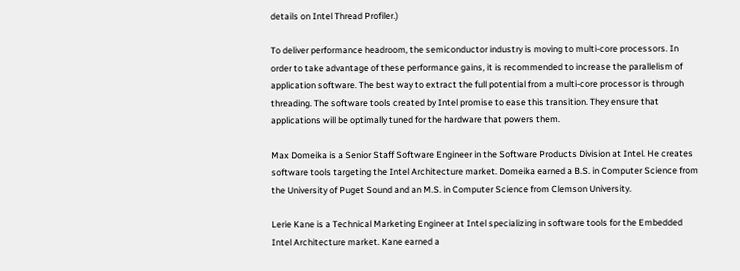details on Intel Thread Profiler.)

To deliver performance headroom, the semiconductor industry is moving to multi-core processors. In order to take advantage of these performance gains, it is recommended to increase the parallelism of application software. The best way to extract the full potential from a multi-core processor is through threading. The software tools created by Intel promise to ease this transition. They ensure that applications will be optimally tuned for the hardware that powers them.

Max Domeika is a Senior Staff Software Engineer in the Software Products Division at Intel. He creates software tools targeting the Intel Architecture market. Domeika earned a B.S. in Computer Science from the University of Puget Sound and an M.S. in Computer Science from Clemson University.

Lerie Kane is a Technical Marketing Engineer at Intel specializing in software tools for the Embedded Intel Architecture market. Kane earned a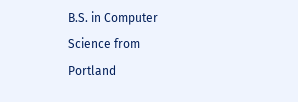B.S. in Computer Science from Portland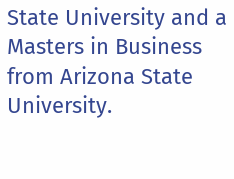State University and a Masters in Business from Arizona State University.